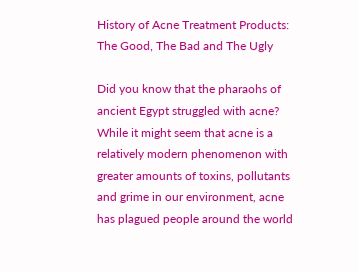History of Acne Treatment Products: The Good, The Bad and The Ugly

Did you know that the pharaohs of ancient Egypt struggled with acne? While it might seem that acne is a relatively modern phenomenon with greater amounts of toxins, pollutants and grime in our environment, acne has plagued people around the world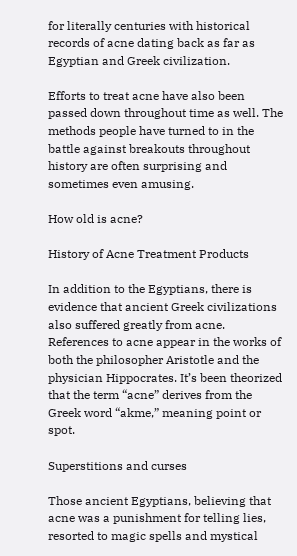for literally centuries with historical records of acne dating back as far as Egyptian and Greek civilization.

Efforts to treat acne have also been passed down throughout time as well. The methods people have turned to in the battle against breakouts throughout history are often surprising and sometimes even amusing.

How old is acne?

History of Acne Treatment Products

In addition to the Egyptians, there is evidence that ancient Greek civilizations also suffered greatly from acne. References to acne appear in the works of both the philosopher Aristotle and the physician Hippocrates. It’s been theorized that the term “acne” derives from the Greek word “akme,” meaning point or spot.

Superstitions and curses

Those ancient Egyptians, believing that acne was a punishment for telling lies, resorted to magic spells and mystical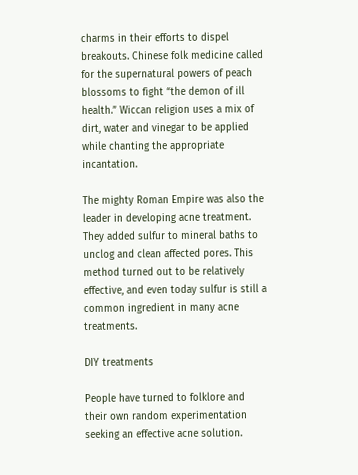charms in their efforts to dispel breakouts. Chinese folk medicine called for the supernatural powers of peach blossoms to fight “the demon of ill health.” Wiccan religion uses a mix of dirt, water and vinegar to be applied while chanting the appropriate incantation.

The mighty Roman Empire was also the leader in developing acne treatment. They added sulfur to mineral baths to unclog and clean affected pores. This method turned out to be relatively effective, and even today sulfur is still a common ingredient in many acne treatments.

DIY treatments

People have turned to folklore and their own random experimentation seeking an effective acne solution.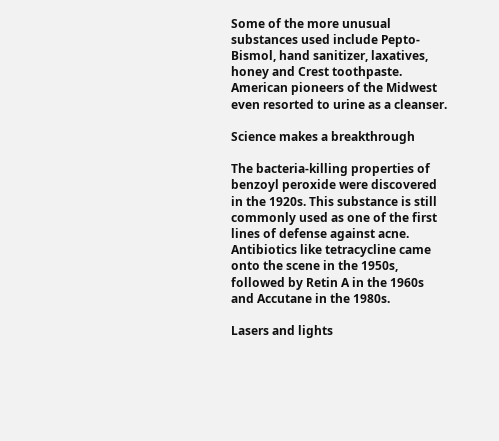Some of the more unusual substances used include Pepto-Bismol, hand sanitizer, laxatives, honey and Crest toothpaste. American pioneers of the Midwest even resorted to urine as a cleanser.

Science makes a breakthrough

The bacteria-killing properties of benzoyl peroxide were discovered in the 1920s. This substance is still commonly used as one of the first lines of defense against acne. Antibiotics like tetracycline came onto the scene in the 1950s, followed by Retin A in the 1960s and Accutane in the 1980s.

Lasers and lights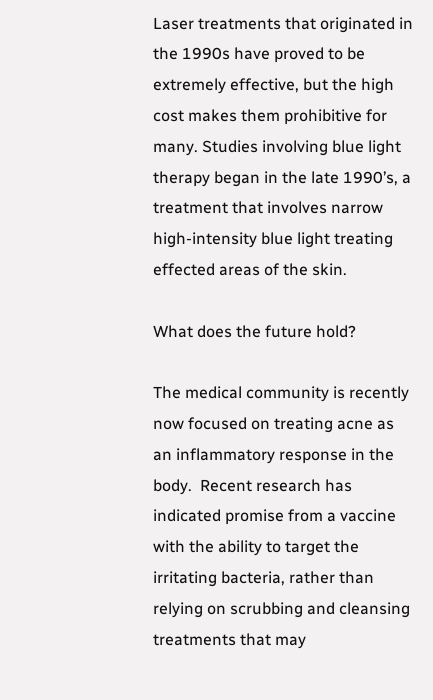Laser treatments that originated in the 1990s have proved to be extremely effective, but the high cost makes them prohibitive for many. Studies involving blue light therapy began in the late 1990’s, a treatment that involves narrow high-intensity blue light treating effected areas of the skin.

What does the future hold?

The medical community is recently now focused on treating acne as an inflammatory response in the body.  Recent research has indicated promise from a vaccine with the ability to target the irritating bacteria, rather than relying on scrubbing and cleansing treatments that may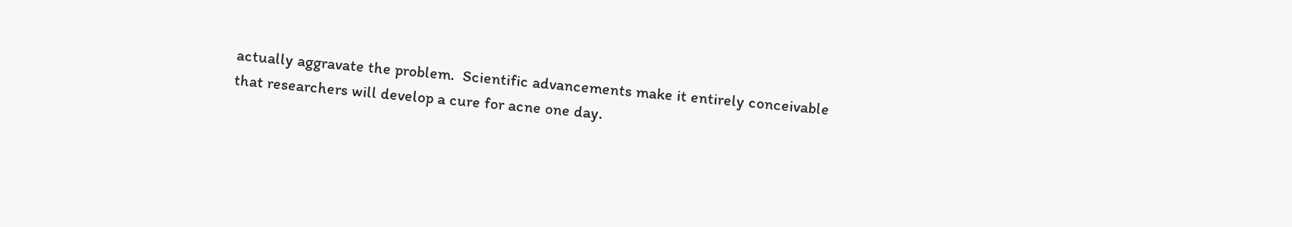actually aggravate the problem.  Scientific advancements make it entirely conceivable that researchers will develop a cure for acne one day.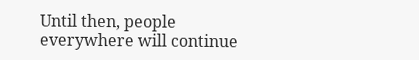Until then, people everywhere will continue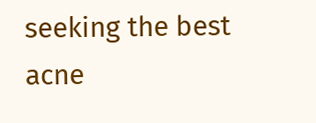seeking the best acne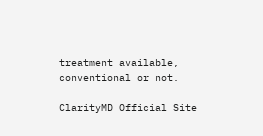treatment available, conventional or not.

ClarityMD Official Site